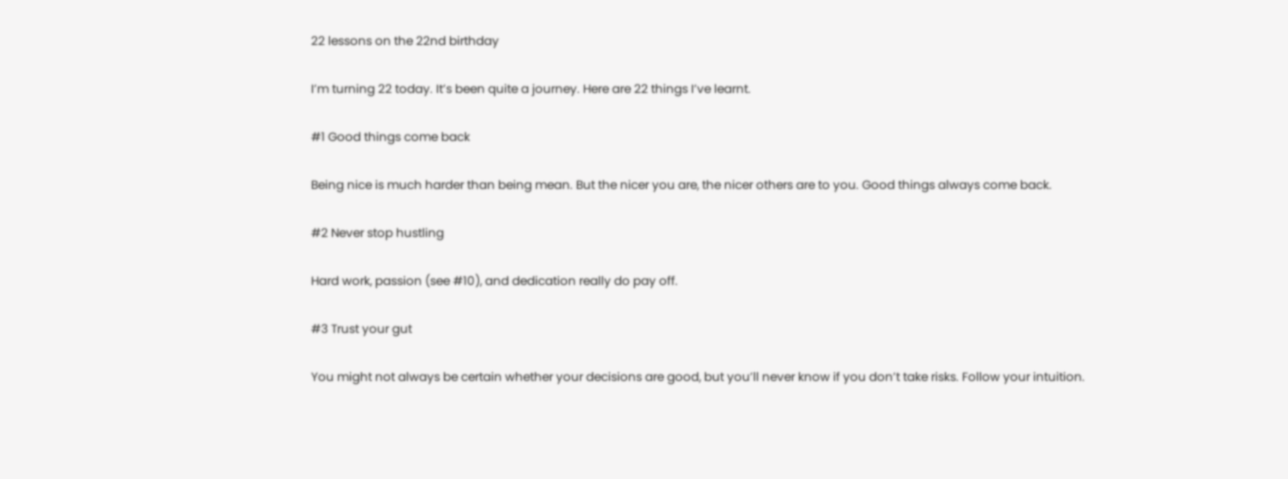22 lessons on the 22nd birthday

I’m turning 22 today. It’s been quite a journey. Here are 22 things I’ve learnt.

#1 Good things come back

Being nice is much harder than being mean. But the nicer you are, the nicer others are to you. Good things always come back.

#2 Never stop hustling

Hard work, passion (see #10), and dedication really do pay off.

#3 Trust your gut

You might not always be certain whether your decisions are good, but you’ll never know if you don’t take risks. Follow your intuition.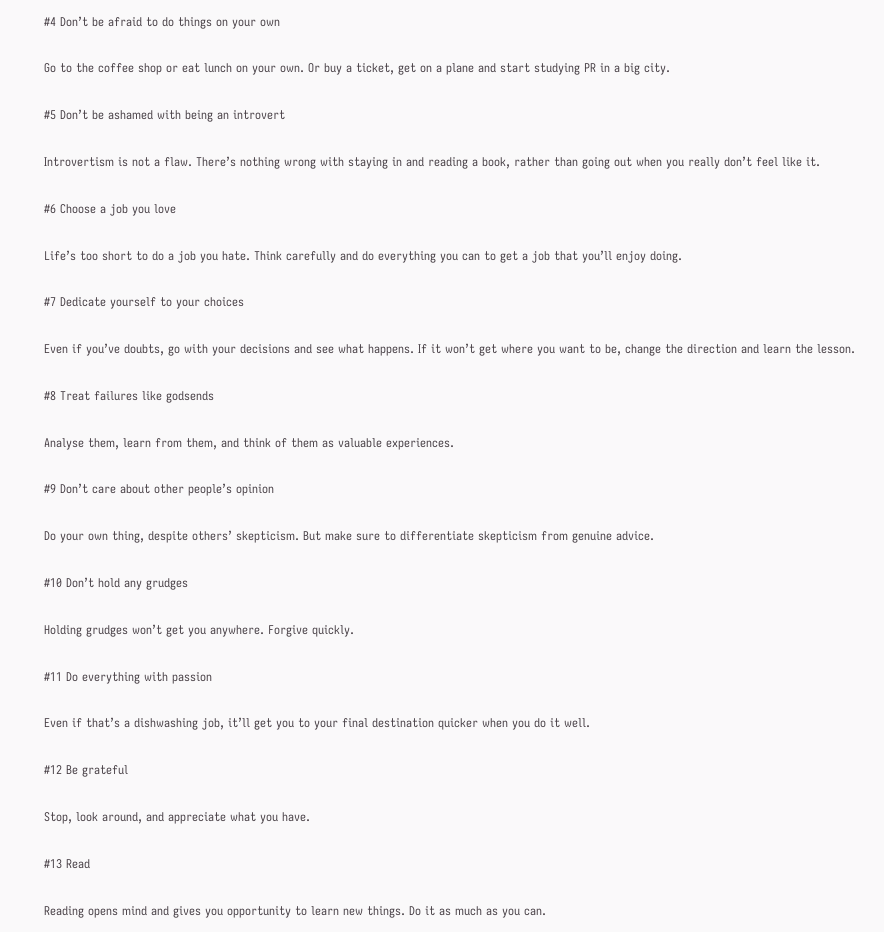#4 Don’t be afraid to do things on your own

Go to the coffee shop or eat lunch on your own. Or buy a ticket, get on a plane and start studying PR in a big city.

#5 Don’t be ashamed with being an introvert

Introvertism is not a flaw. There’s nothing wrong with staying in and reading a book, rather than going out when you really don’t feel like it.

#6 Choose a job you love

Life’s too short to do a job you hate. Think carefully and do everything you can to get a job that you’ll enjoy doing.

#7 Dedicate yourself to your choices

Even if you’ve doubts, go with your decisions and see what happens. If it won’t get where you want to be, change the direction and learn the lesson.

#8 Treat failures like godsends

Analyse them, learn from them, and think of them as valuable experiences.

#9 Don’t care about other people’s opinion

Do your own thing, despite others’ skepticism. But make sure to differentiate skepticism from genuine advice.

#10 Don’t hold any grudges

Holding grudges won’t get you anywhere. Forgive quickly.

#11 Do everything with passion

Even if that’s a dishwashing job, it’ll get you to your final destination quicker when you do it well.

#12 Be grateful

Stop, look around, and appreciate what you have.

#13 Read

Reading opens mind and gives you opportunity to learn new things. Do it as much as you can.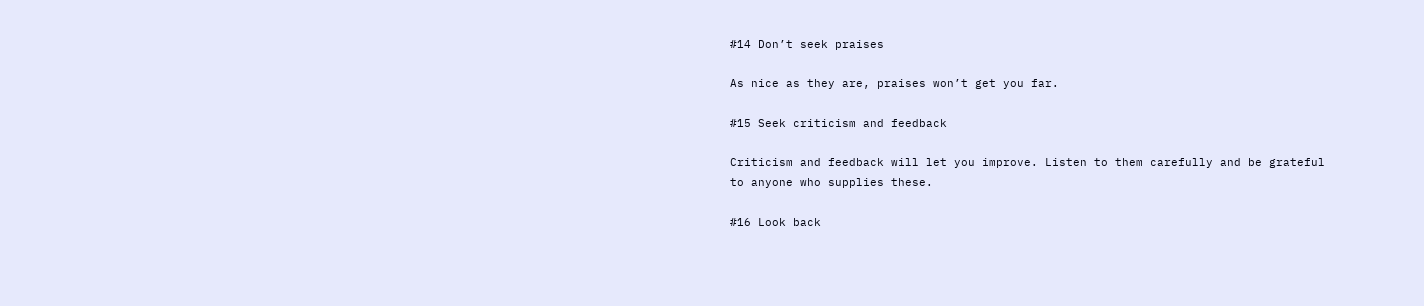#14 Don’t seek praises

As nice as they are, praises won’t get you far.

#15 Seek criticism and feedback

Criticism and feedback will let you improve. Listen to them carefully and be grateful to anyone who supplies these.

#16 Look back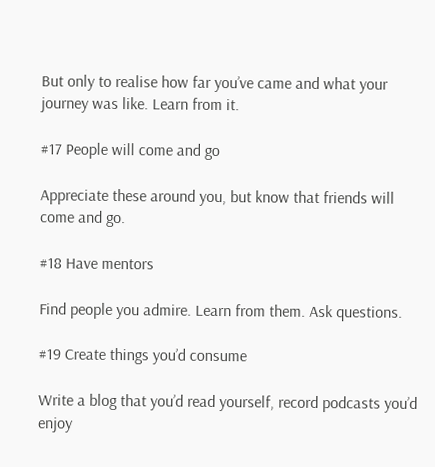But only to realise how far you’ve came and what your journey was like. Learn from it.

#17 People will come and go

Appreciate these around you, but know that friends will come and go.

#18 Have mentors

Find people you admire. Learn from them. Ask questions.

#19 Create things you’d consume

Write a blog that you’d read yourself, record podcasts you’d enjoy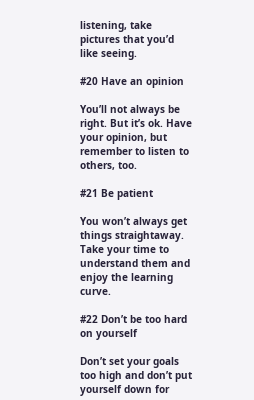listening, take pictures that you’d like seeing.

#20 Have an opinion

You’ll not always be right. But it’s ok. Have your opinion, but remember to listen to others, too.

#21 Be patient

You won’t always get things straightaway. Take your time to understand them and enjoy the learning curve.

#22 Don’t be too hard on yourself

Don’t set your goals too high and don’t put yourself down for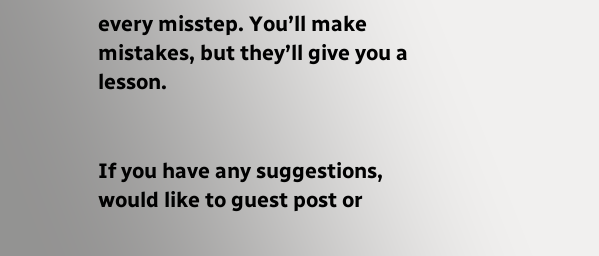every misstep. You’ll make mistakes, but they’ll give you a lesson.


If you have any suggestions, would like to guest post or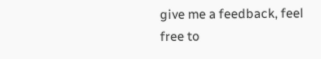give me a feedback, feel free to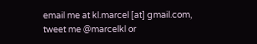email me at kl.marcel [at] gmail.com, tweet me @marcelkl or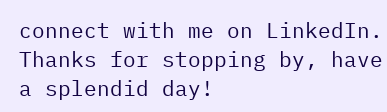connect with me on LinkedIn. Thanks for stopping by, have a splendid day!